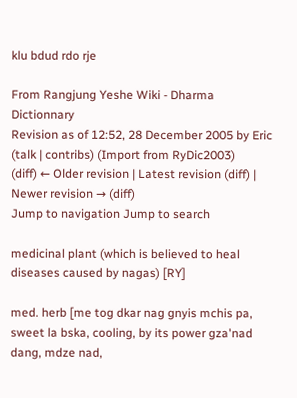klu bdud rdo rje

From Rangjung Yeshe Wiki - Dharma Dictionnary
Revision as of 12:52, 28 December 2005 by Eric (talk | contribs) (Import from RyDic2003)
(diff) ← Older revision | Latest revision (diff) | Newer revision → (diff)
Jump to navigation Jump to search

medicinal plant (which is believed to heal diseases caused by nagas) [RY]

med. herb [me tog dkar nag gnyis mchis pa, sweet la bska, cooling, by its power gza'nad dang, mdze nad,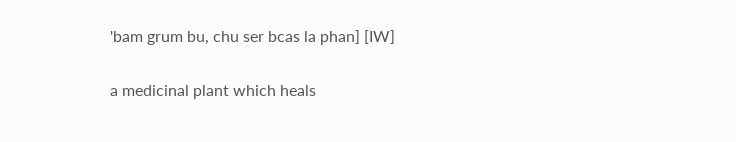'bam grum bu, chu ser bcas la phan] [IW]

a medicinal plant which heals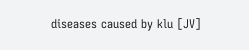diseases caused by klu [JV]